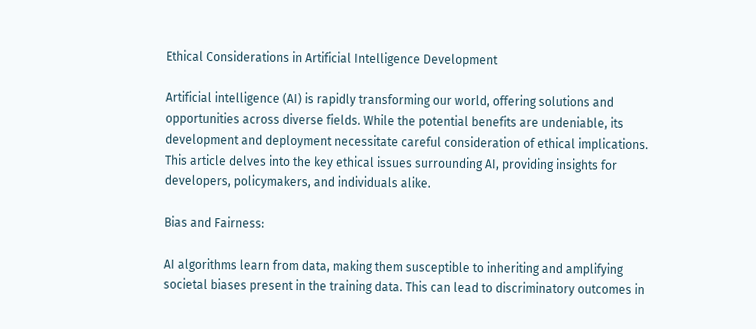Ethical Considerations in Artificial Intelligence Development

Artificial intelligence (AI) is rapidly transforming our world, offering solutions and opportunities across diverse fields. While the potential benefits are undeniable, its development and deployment necessitate careful consideration of ethical implications. This article delves into the key ethical issues surrounding AI, providing insights for developers, policymakers, and individuals alike.

Bias and Fairness:

AI algorithms learn from data, making them susceptible to inheriting and amplifying societal biases present in the training data. This can lead to discriminatory outcomes in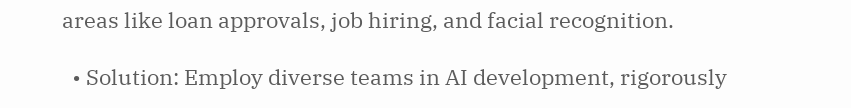areas like loan approvals, job hiring, and facial recognition.

  • Solution: Employ diverse teams in AI development, rigorously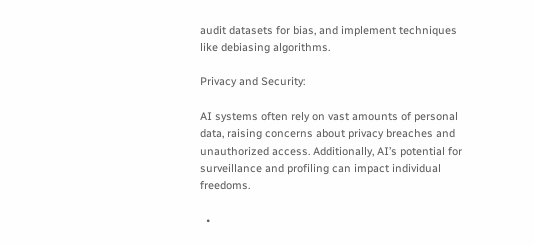audit datasets for bias, and implement techniques like debiasing algorithms.

Privacy and Security:

AI systems often rely on vast amounts of personal data, raising concerns about privacy breaches and unauthorized access. Additionally, AI’s potential for surveillance and profiling can impact individual freedoms.

  •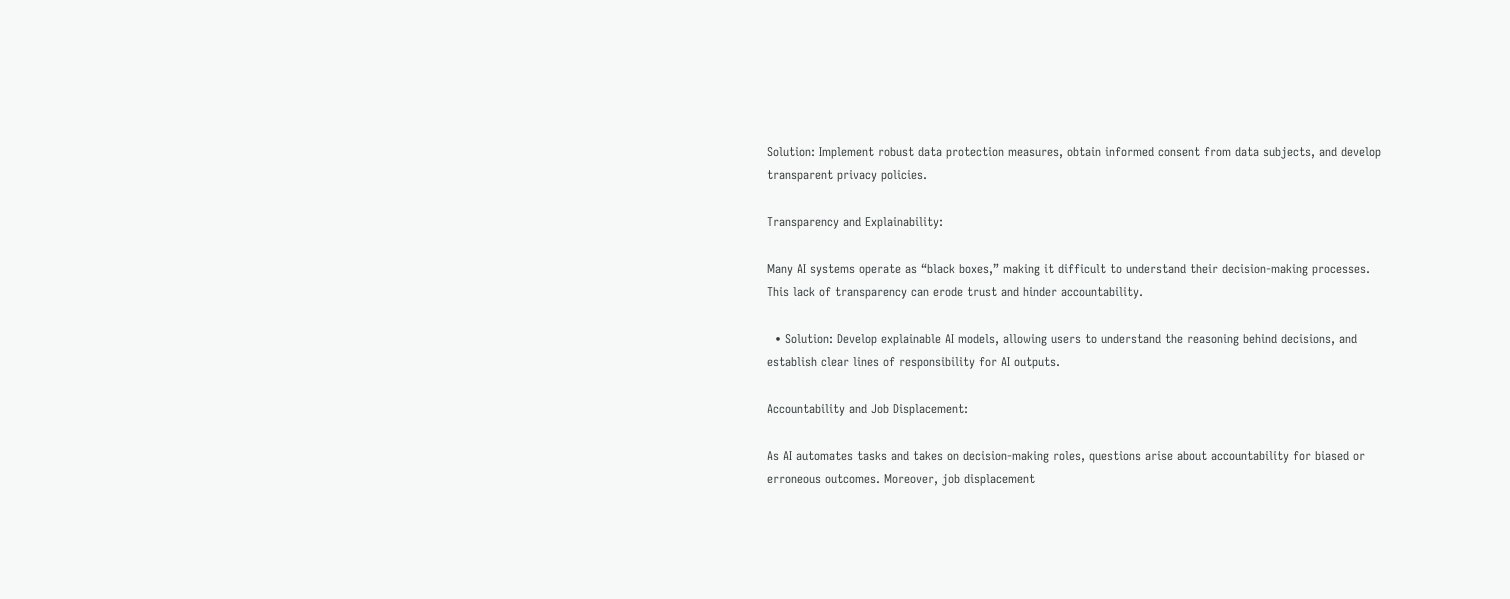Solution: Implement robust data protection measures, obtain informed consent from data subjects, and develop transparent privacy policies.

Transparency and Explainability:

Many AI systems operate as “black boxes,” making it difficult to understand their decision-making processes. This lack of transparency can erode trust and hinder accountability.

  • Solution: Develop explainable AI models, allowing users to understand the reasoning behind decisions, and establish clear lines of responsibility for AI outputs.

Accountability and Job Displacement:

As AI automates tasks and takes on decision-making roles, questions arise about accountability for biased or erroneous outcomes. Moreover, job displacement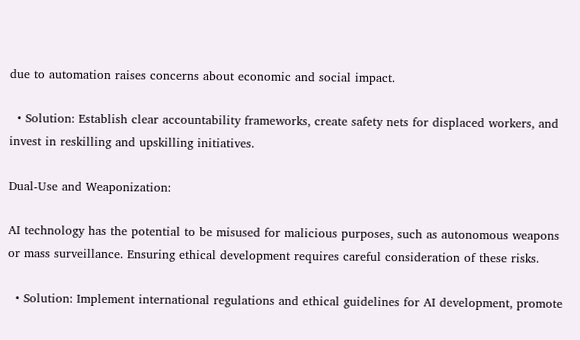due to automation raises concerns about economic and social impact.

  • Solution: Establish clear accountability frameworks, create safety nets for displaced workers, and invest in reskilling and upskilling initiatives.

Dual-Use and Weaponization:

AI technology has the potential to be misused for malicious purposes, such as autonomous weapons or mass surveillance. Ensuring ethical development requires careful consideration of these risks.

  • Solution: Implement international regulations and ethical guidelines for AI development, promote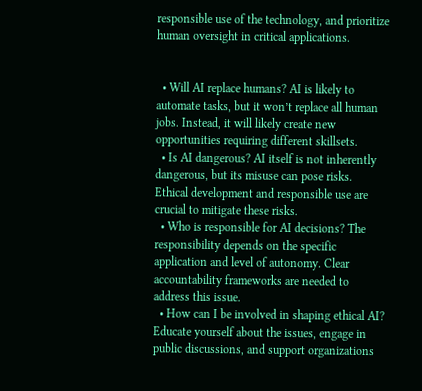responsible use of the technology, and prioritize human oversight in critical applications.


  • Will AI replace humans? AI is likely to automate tasks, but it won’t replace all human jobs. Instead, it will likely create new opportunities requiring different skillsets.
  • Is AI dangerous? AI itself is not inherently dangerous, but its misuse can pose risks. Ethical development and responsible use are crucial to mitigate these risks.
  • Who is responsible for AI decisions? The responsibility depends on the specific application and level of autonomy. Clear accountability frameworks are needed to address this issue.
  • How can I be involved in shaping ethical AI? Educate yourself about the issues, engage in public discussions, and support organizations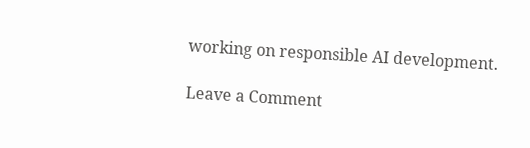working on responsible AI development.

Leave a Comment